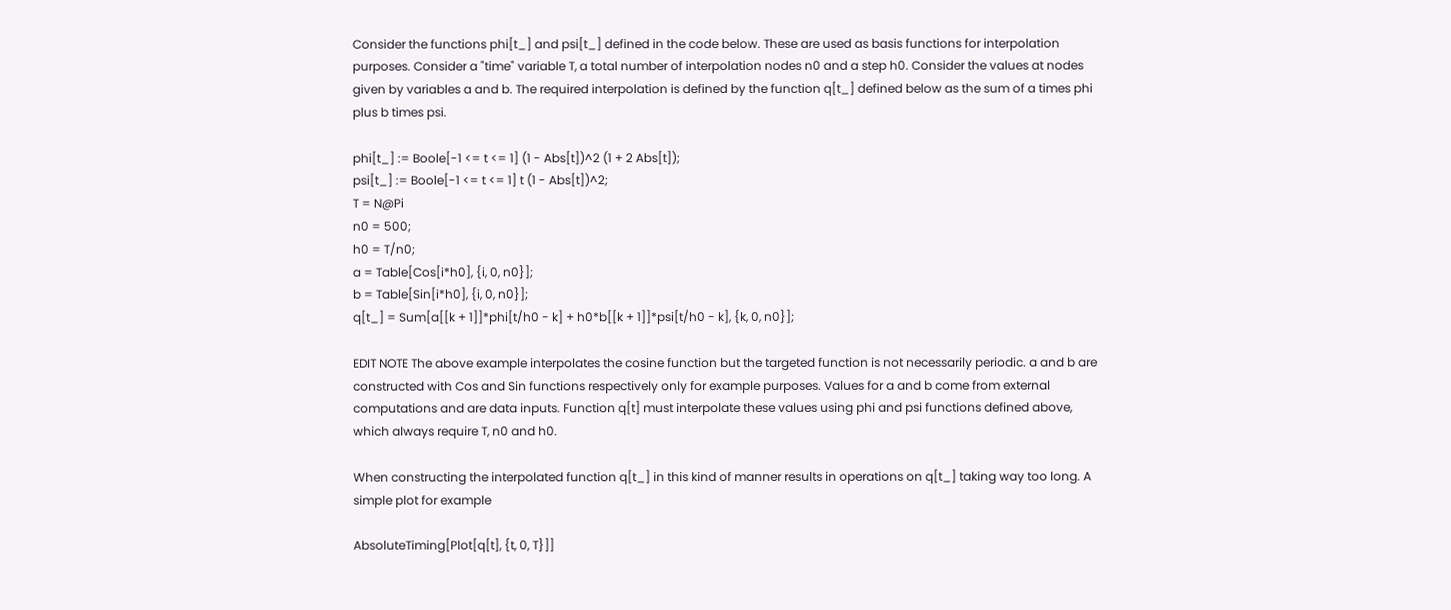Consider the functions phi[t_] and psi[t_] defined in the code below. These are used as basis functions for interpolation purposes. Consider a "time" variable T, a total number of interpolation nodes n0 and a step h0. Consider the values at nodes given by variables a and b. The required interpolation is defined by the function q[t_] defined below as the sum of a times phi plus b times psi.

phi[t_] := Boole[-1 <= t <= 1] (1 - Abs[t])^2 (1 + 2 Abs[t]);
psi[t_] := Boole[-1 <= t <= 1] t (1 - Abs[t])^2;
T = N@Pi
n0 = 500;
h0 = T/n0;
a = Table[Cos[i*h0], {i, 0, n0}];
b = Table[Sin[i*h0], {i, 0, n0}];
q[t_] = Sum[a[[k + 1]]*phi[t/h0 - k] + h0*b[[k + 1]]*psi[t/h0 - k], {k, 0, n0}];

EDIT NOTE The above example interpolates the cosine function but the targeted function is not necessarily periodic. a and b are constructed with Cos and Sin functions respectively only for example purposes. Values for a and b come from external computations and are data inputs. Function q[t] must interpolate these values using phi and psi functions defined above, which always require T, n0 and h0.

When constructing the interpolated function q[t_] in this kind of manner results in operations on q[t_] taking way too long. A simple plot for example

AbsoluteTiming[Plot[q[t], {t, 0, T}]]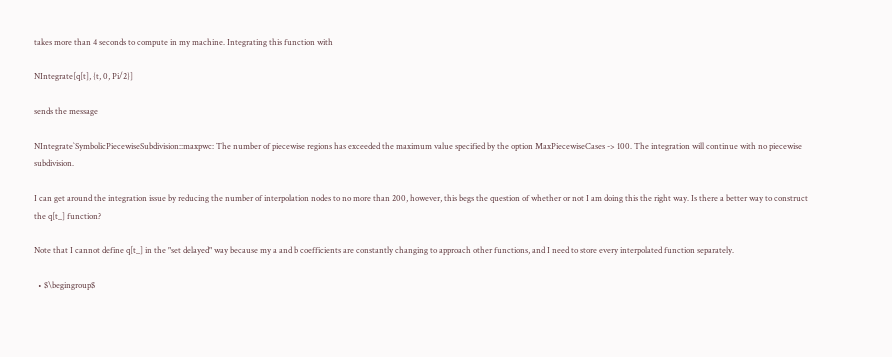takes more than 4 seconds to compute in my machine. Integrating this function with

NIntegrate[q[t], {t, 0, Pi/2}]

sends the message

NIntegrate`SymbolicPiecewiseSubdivision::maxpwc: The number of piecewise regions has exceeded the maximum value specified by the option MaxPiecewiseCases -> 100. The integration will continue with no piecewise subdivision.

I can get around the integration issue by reducing the number of interpolation nodes to no more than 200, however, this begs the question of whether or not I am doing this the right way. Is there a better way to construct the q[t_] function?

Note that I cannot define q[t_] in the "set delayed" way because my a and b coefficients are constantly changing to approach other functions, and I need to store every interpolated function separately.

  • $\begingroup$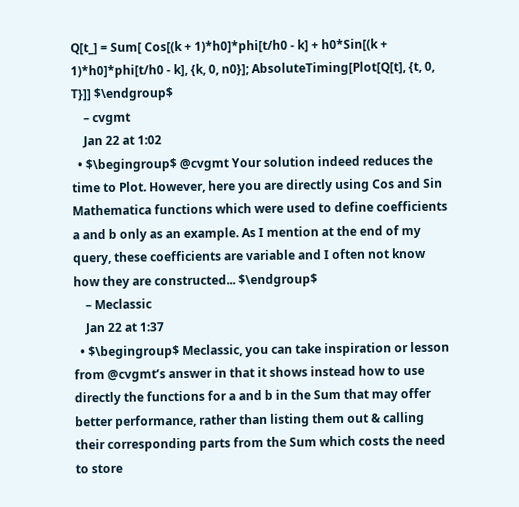Q[t_] = Sum[ Cos[(k + 1)*h0]*phi[t/h0 - k] + h0*Sin[(k + 1)*h0]*phi[t/h0 - k], {k, 0, n0}]; AbsoluteTiming[Plot[Q[t], {t, 0, T}]] $\endgroup$
    – cvgmt
    Jan 22 at 1:02
  • $\begingroup$ @cvgmt Your solution indeed reduces the time to Plot. However, here you are directly using Cos and Sin Mathematica functions which were used to define coefficients a and b only as an example. As I mention at the end of my query, these coefficients are variable and I often not know how they are constructed... $\endgroup$
    – Meclassic
    Jan 22 at 1:37
  • $\begingroup$ Meclassic, you can take inspiration or lesson from @cvgmt’s answer in that it shows instead how to use directly the functions for a and b in the Sum that may offer better performance, rather than listing them out & calling their corresponding parts from the Sum which costs the need to store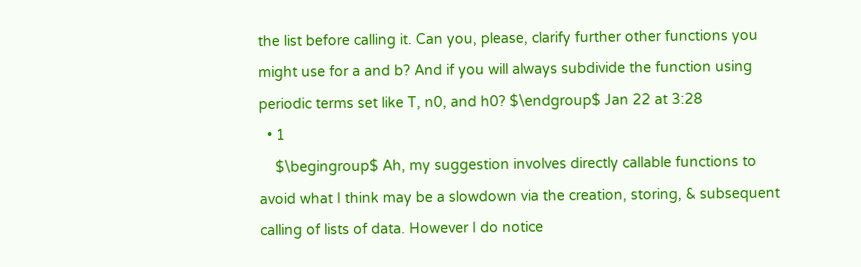the list before calling it. Can you, please, clarify further other functions you might use for a and b? And if you will always subdivide the function using periodic terms set like T, n0, and h0? $\endgroup$ Jan 22 at 3:28
  • 1
    $\begingroup$ Ah, my suggestion involves directly callable functions to avoid what I think may be a slowdown via the creation, storing, & subsequent calling of lists of data. However I do notice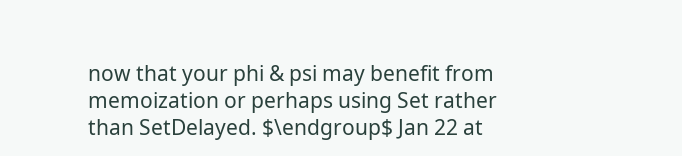now that your phi & psi may benefit from memoization or perhaps using Set rather than SetDelayed. $\endgroup$ Jan 22 at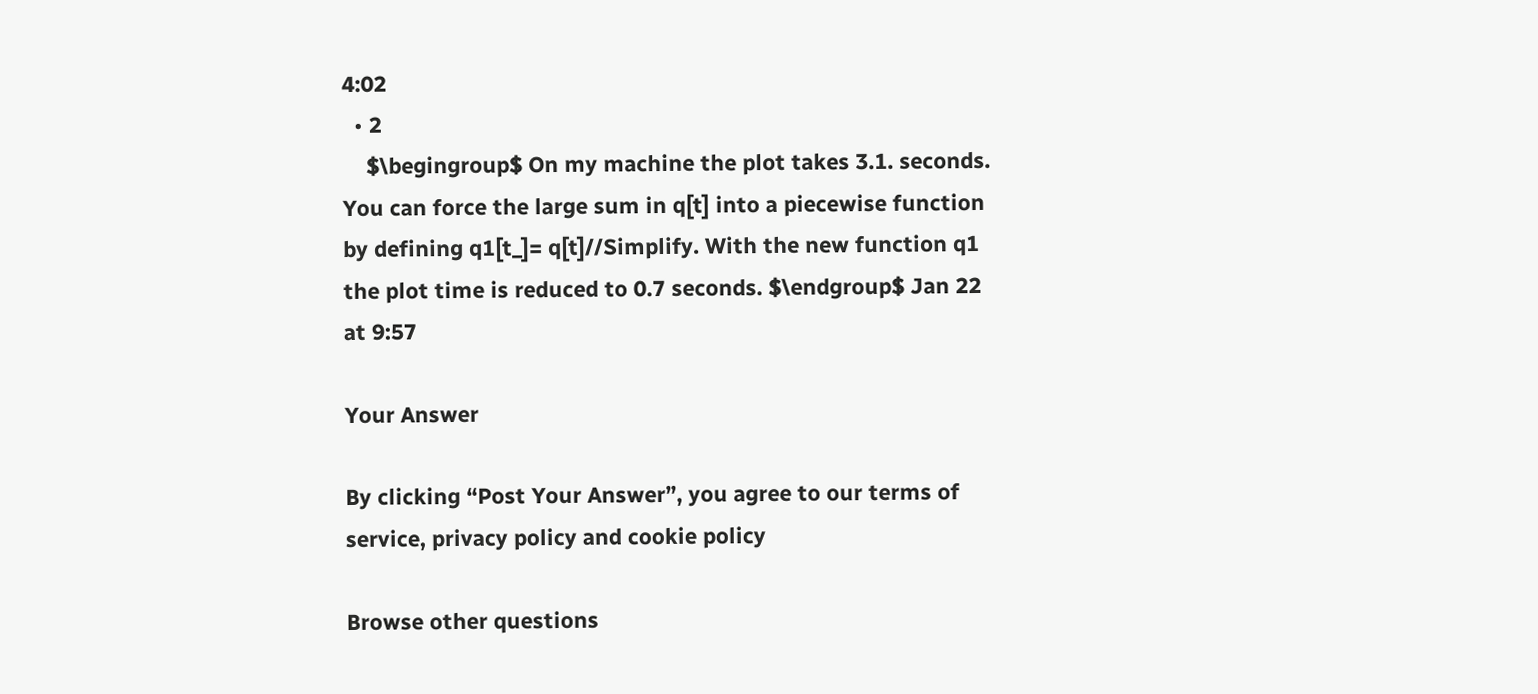4:02
  • 2
    $\begingroup$ On my machine the plot takes 3.1. seconds. You can force the large sum in q[t] into a piecewise function by defining q1[t_]= q[t]//Simplify. With the new function q1 the plot time is reduced to 0.7 seconds. $\endgroup$ Jan 22 at 9:57

Your Answer

By clicking “Post Your Answer”, you agree to our terms of service, privacy policy and cookie policy

Browse other questions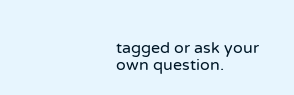tagged or ask your own question.